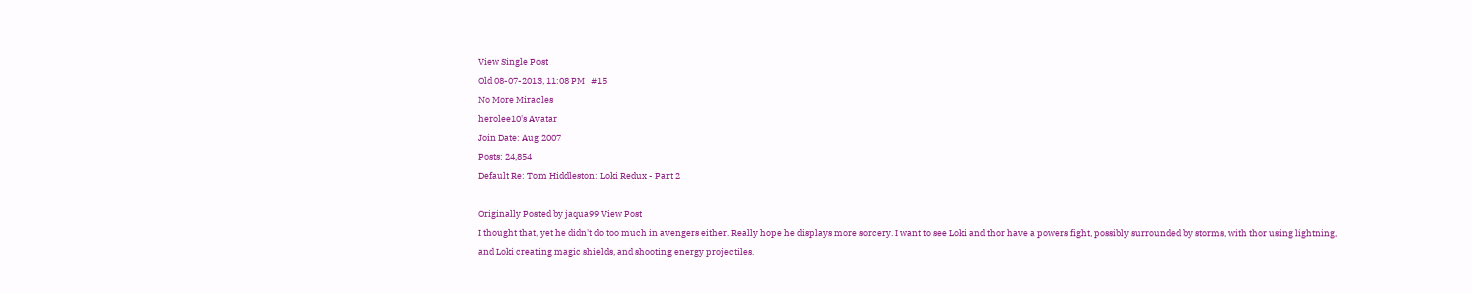View Single Post
Old 08-07-2013, 11:08 PM   #15
No More Miracles
herolee10's Avatar
Join Date: Aug 2007
Posts: 24,854
Default Re: Tom Hiddleston: Loki Redux - Part 2

Originally Posted by jaqua99 View Post
I thought that, yet he didn't do too much in avengers either. Really hope he displays more sorcery. I want to see Loki and thor have a powers fight, possibly surrounded by storms, with thor using lightning, and Loki creating magic shields, and shooting energy projectiles.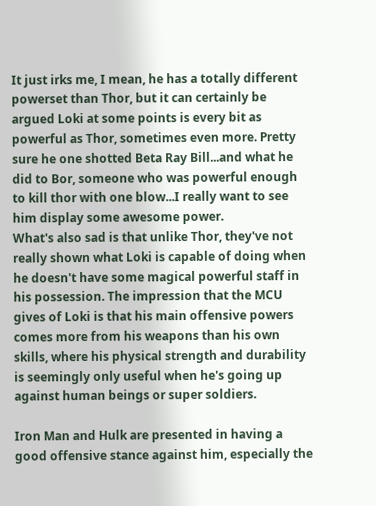It just irks me, I mean, he has a totally different powerset than Thor, but it can certainly be argued Loki at some points is every bit as powerful as Thor, sometimes even more. Pretty sure he one shotted Beta Ray Bill...and what he did to Bor, someone who was powerful enough to kill thor with one blow...I really want to see him display some awesome power.
What's also sad is that unlike Thor, they've not really shown what Loki is capable of doing when he doesn't have some magical powerful staff in his possession. The impression that the MCU gives of Loki is that his main offensive powers comes more from his weapons than his own skills, where his physical strength and durability is seemingly only useful when he's going up against human beings or super soldiers.

Iron Man and Hulk are presented in having a good offensive stance against him, especially the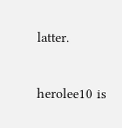latter.

herolee10 is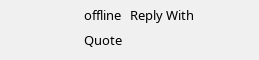offline   Reply With Quote